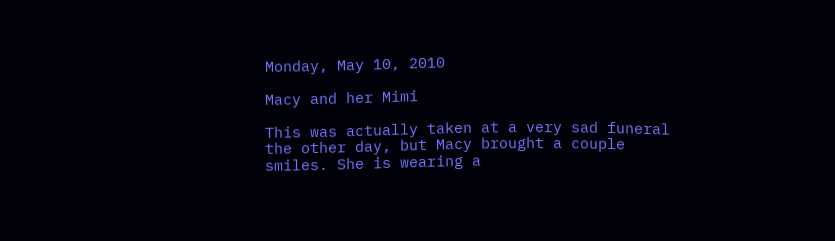Monday, May 10, 2010

Macy and her Mimi

This was actually taken at a very sad funeral the other day, but Macy brought a couple smiles. She is wearing a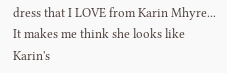dress that I LOVE from Karin Mhyre... It makes me think she looks like Karin's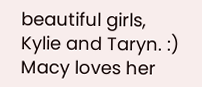beautiful girls, Kylie and Taryn. :)
Macy loves her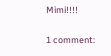Mimi!!!!

1 comment: